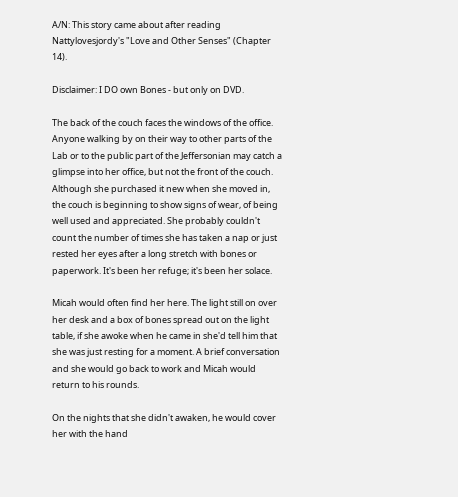A/N: This story came about after reading Nattylovesjordy's "Love and Other Senses" (Chapter 14).

Disclaimer: I DO own Bones - but only on DVD.

The back of the couch faces the windows of the office. Anyone walking by on their way to other parts of the Lab or to the public part of the Jeffersonian may catch a glimpse into her office, but not the front of the couch. Although she purchased it new when she moved in, the couch is beginning to show signs of wear, of being well used and appreciated. She probably couldn't count the number of times she has taken a nap or just rested her eyes after a long stretch with bones or paperwork. It's been her refuge; it's been her solace.

Micah would often find her here. The light still on over her desk and a box of bones spread out on the light table, if she awoke when he came in she'd tell him that she was just resting for a moment. A brief conversation and she would go back to work and Micah would return to his rounds.

On the nights that she didn't awaken, he would cover her with the hand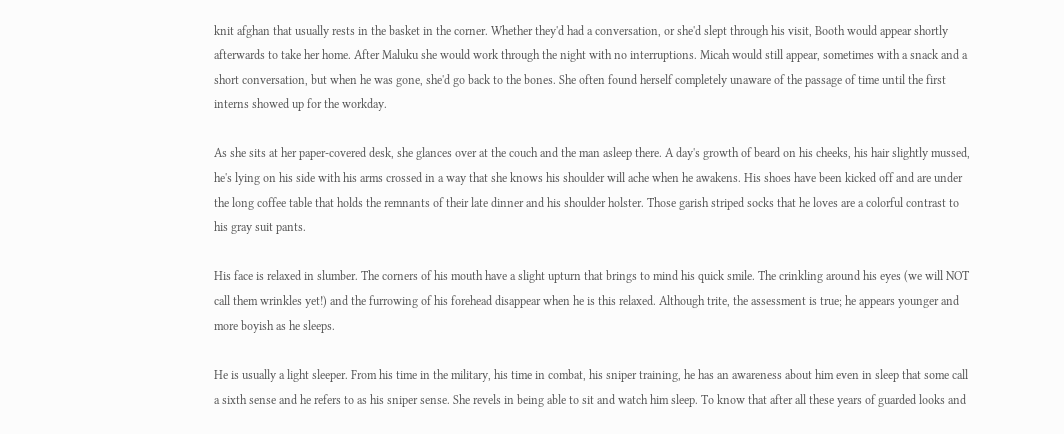knit afghan that usually rests in the basket in the corner. Whether they'd had a conversation, or she'd slept through his visit, Booth would appear shortly afterwards to take her home. After Maluku she would work through the night with no interruptions. Micah would still appear, sometimes with a snack and a short conversation, but when he was gone, she'd go back to the bones. She often found herself completely unaware of the passage of time until the first interns showed up for the workday.

As she sits at her paper-covered desk, she glances over at the couch and the man asleep there. A day's growth of beard on his cheeks, his hair slightly mussed, he's lying on his side with his arms crossed in a way that she knows his shoulder will ache when he awakens. His shoes have been kicked off and are under the long coffee table that holds the remnants of their late dinner and his shoulder holster. Those garish striped socks that he loves are a colorful contrast to his gray suit pants.

His face is relaxed in slumber. The corners of his mouth have a slight upturn that brings to mind his quick smile. The crinkling around his eyes (we will NOT call them wrinkles yet!) and the furrowing of his forehead disappear when he is this relaxed. Although trite, the assessment is true; he appears younger and more boyish as he sleeps.

He is usually a light sleeper. From his time in the military, his time in combat, his sniper training, he has an awareness about him even in sleep that some call a sixth sense and he refers to as his sniper sense. She revels in being able to sit and watch him sleep. To know that after all these years of guarded looks and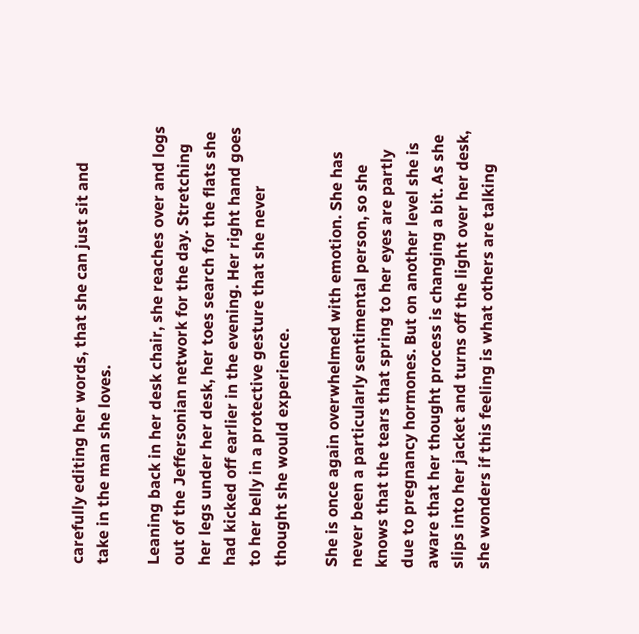carefully editing her words, that she can just sit and take in the man she loves.

Leaning back in her desk chair, she reaches over and logs out of the Jeffersonian network for the day. Stretching her legs under her desk, her toes search for the flats she had kicked off earlier in the evening. Her right hand goes to her belly in a protective gesture that she never thought she would experience.

She is once again overwhelmed with emotion. She has never been a particularly sentimental person, so she knows that the tears that spring to her eyes are partly due to pregnancy hormones. But on another level she is aware that her thought process is changing a bit. As she slips into her jacket and turns off the light over her desk, she wonders if this feeling is what others are talking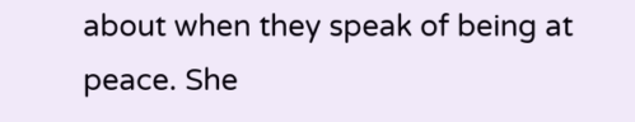about when they speak of being at peace. She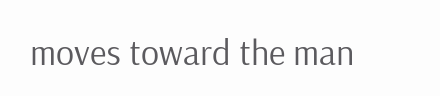moves toward the man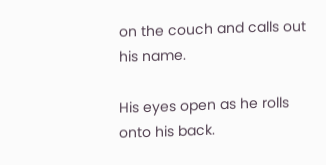on the couch and calls out his name.

His eyes open as he rolls onto his back.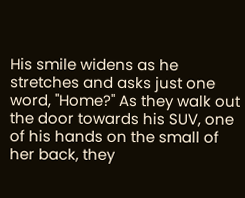His smile widens as he stretches and asks just one word, "Home?" As they walk out the door towards his SUV, one of his hands on the small of her back, they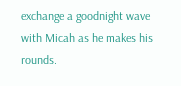exchange a goodnight wave with Micah as he makes his rounds.